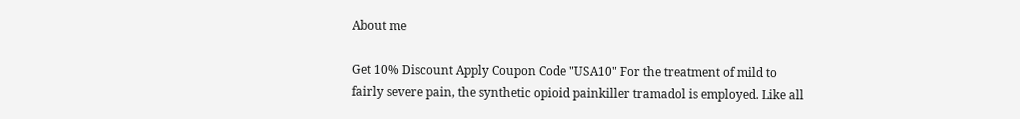About me

Get 10% Discount Apply Coupon Code "USA10" For the treatment of mild to fairly severe pain, the synthetic opioid painkiller tramadol is employed. Like all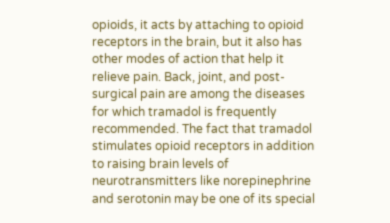opioids, it acts by attaching to opioid receptors in the brain, but it also has other modes of action that help it relieve pain. Back, joint, and post-surgical pain are among the diseases for which tramadol is frequently recommended. The fact that tramadol stimulates opioid receptors in addition to raising brain levels of neurotransmitters like norepinephrine and serotonin may be one of its special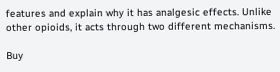features and explain why it has analgesic effects. Unlike other opioids, it acts through two different mechanisms.

Buy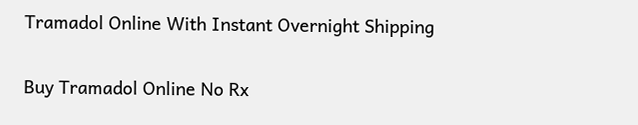Tramadol Online With Instant Overnight Shipping

Buy Tramadol Online No Rx